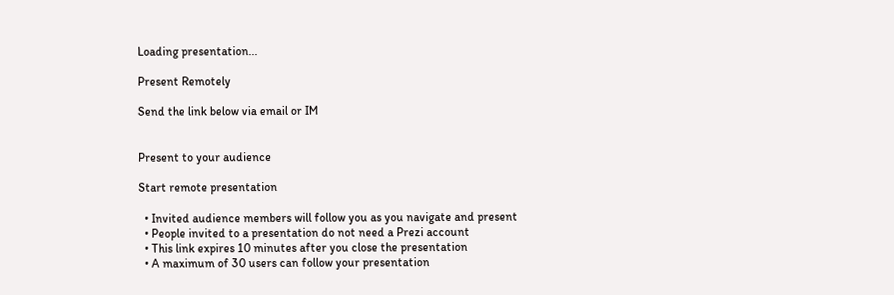Loading presentation...

Present Remotely

Send the link below via email or IM


Present to your audience

Start remote presentation

  • Invited audience members will follow you as you navigate and present
  • People invited to a presentation do not need a Prezi account
  • This link expires 10 minutes after you close the presentation
  • A maximum of 30 users can follow your presentation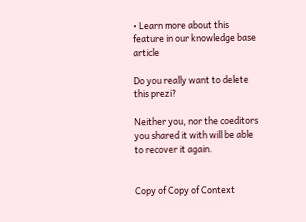• Learn more about this feature in our knowledge base article

Do you really want to delete this prezi?

Neither you, nor the coeditors you shared it with will be able to recover it again.


Copy of Copy of Context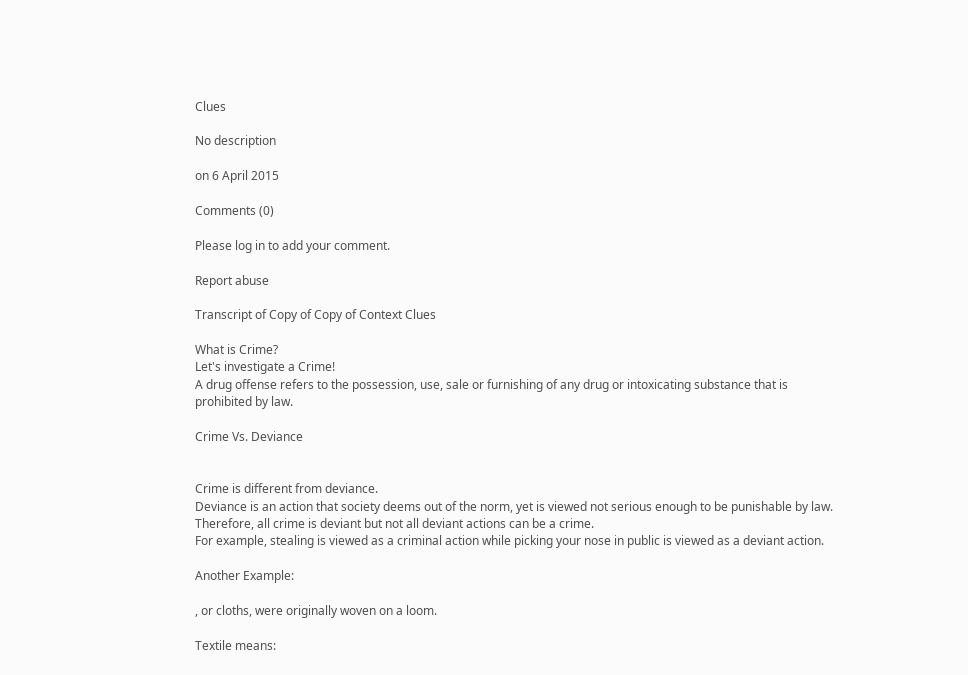Clues

No description

on 6 April 2015

Comments (0)

Please log in to add your comment.

Report abuse

Transcript of Copy of Copy of Context Clues

What is Crime?
Let's investigate a Crime!
A drug offense refers to the possession, use, sale or furnishing of any drug or intoxicating substance that is prohibited by law.

Crime Vs. Deviance


Crime is different from deviance.
Deviance is an action that society deems out of the norm, yet is viewed not serious enough to be punishable by law. Therefore, all crime is deviant but not all deviant actions can be a crime.
For example, stealing is viewed as a criminal action while picking your nose in public is viewed as a deviant action.

Another Example:

, or cloths, were originally woven on a loom.

Textile means: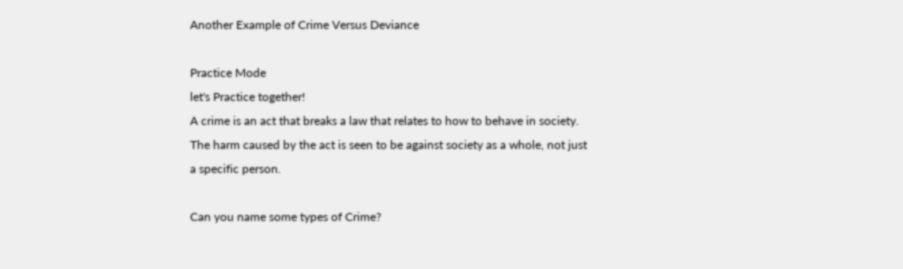Another Example of Crime Versus Deviance

Practice Mode
let's Practice together!
A crime is an act that breaks a law that relates to how to behave in society. The harm caused by the act is seen to be against society as a whole, not just a specific person.

Can you name some types of Crime?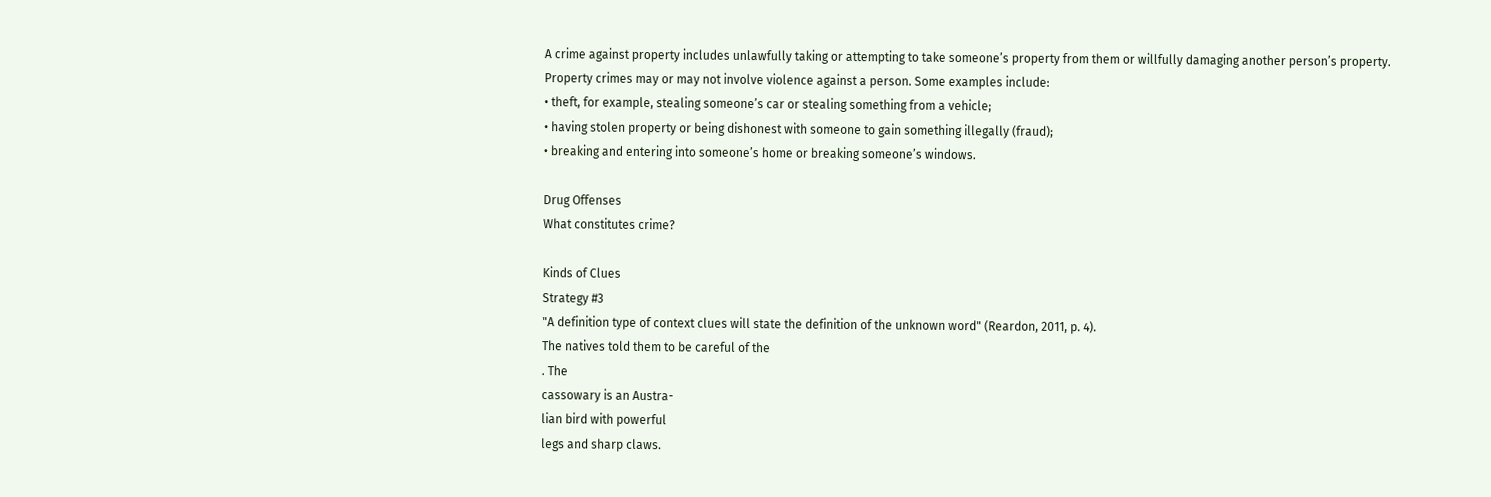A crime against property includes unlawfully taking or attempting to take someone’s property from them or willfully damaging another person’s property.
Property crimes may or may not involve violence against a person. Some examples include:
• theft, for example, stealing someone’s car or stealing something from a vehicle;
• having stolen property or being dishonest with someone to gain something illegally (fraud);
• breaking and entering into someone’s home or breaking someone’s windows.

Drug Offenses
What constitutes crime?

Kinds of Clues
Strategy #3
"A definition type of context clues will state the definition of the unknown word" (Reardon, 2011, p. 4).
The natives told them to be careful of the
. The
cassowary is an Austra-
lian bird with powerful
legs and sharp claws.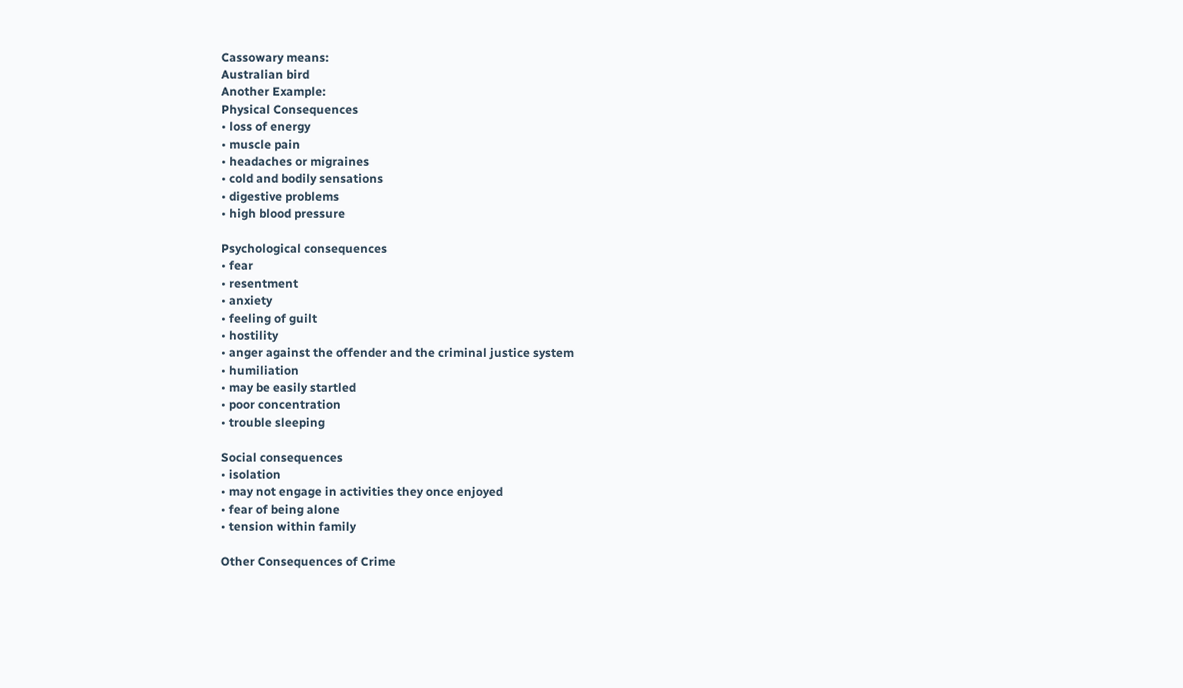Cassowary means:
Australian bird
Another Example:
Physical Consequences
• loss of energy
• muscle pain
• headaches or migraines
• cold and bodily sensations
• digestive problems
• high blood pressure

Psychological consequences
• fear
• resentment
• anxiety
• feeling of guilt
• hostility
• anger against the offender and the criminal justice system
• humiliation
• may be easily startled
• poor concentration
• trouble sleeping

Social consequences
• isolation
• may not engage in activities they once enjoyed
• fear of being alone
• tension within family

Other Consequences of Crime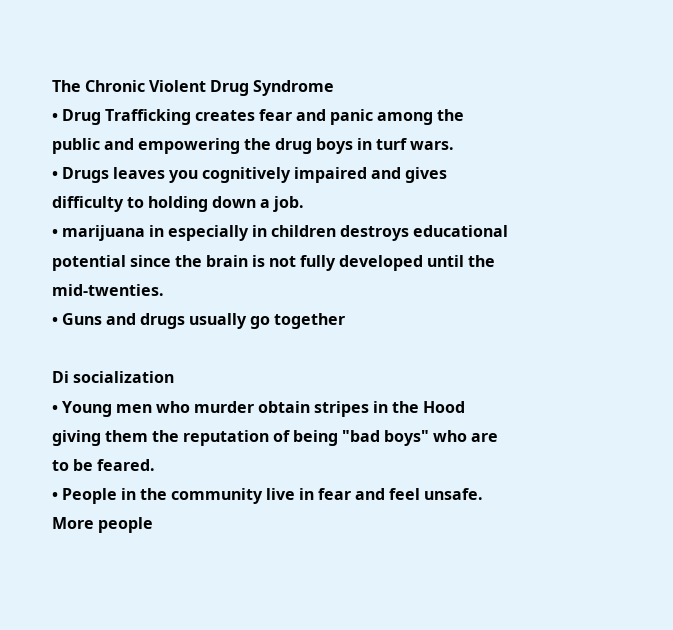The Chronic Violent Drug Syndrome
• Drug Trafficking creates fear and panic among the public and empowering the drug boys in turf wars.
• Drugs leaves you cognitively impaired and gives difficulty to holding down a job.
• marijuana in especially in children destroys educational potential since the brain is not fully developed until the mid-twenties.
• Guns and drugs usually go together

Di socialization
• Young men who murder obtain stripes in the Hood giving them the reputation of being "bad boys" who are to be feared.
• People in the community live in fear and feel unsafe. More people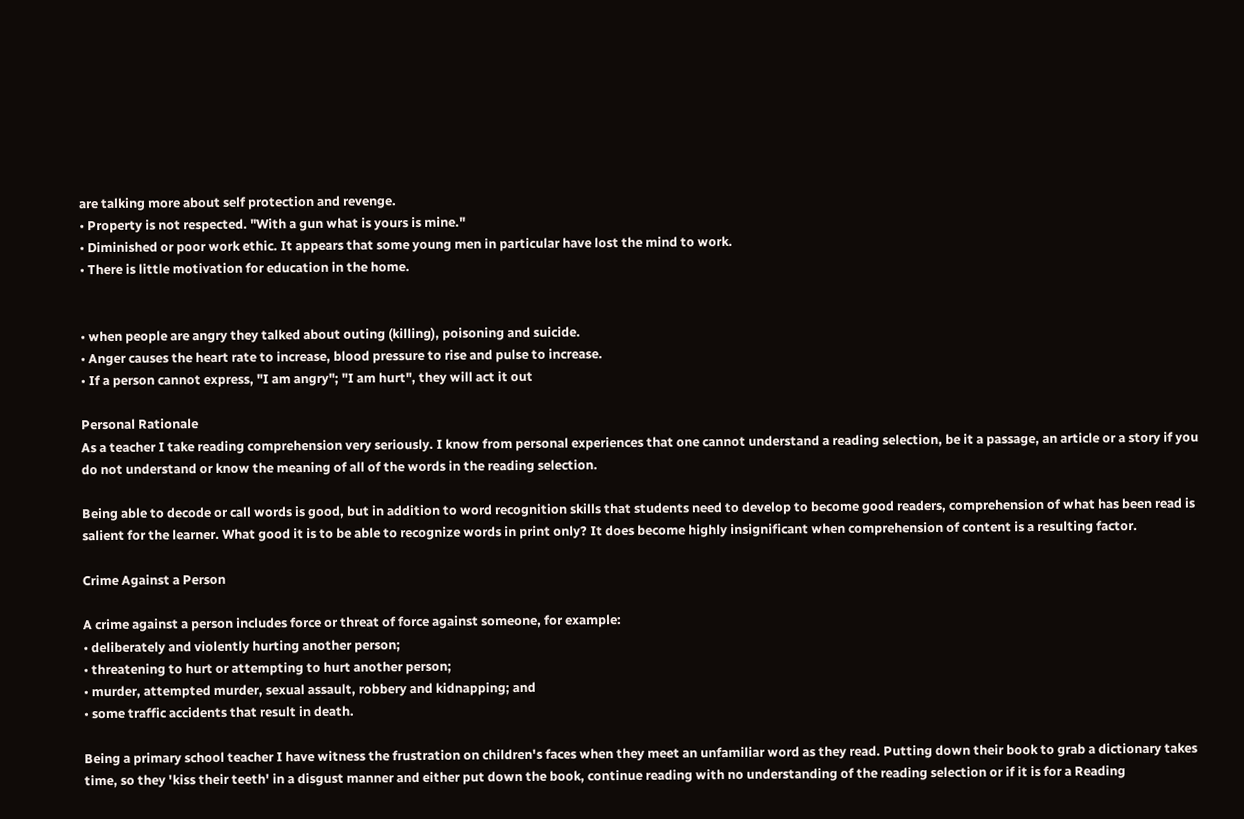are talking more about self protection and revenge.
• Property is not respected. "With a gun what is yours is mine."
• Diminished or poor work ethic. It appears that some young men in particular have lost the mind to work.
• There is little motivation for education in the home.


• when people are angry they talked about outing (killing), poisoning and suicide.
• Anger causes the heart rate to increase, blood pressure to rise and pulse to increase.
• If a person cannot express, "I am angry"; "I am hurt", they will act it out

Personal Rationale
As a teacher I take reading comprehension very seriously. I know from personal experiences that one cannot understand a reading selection, be it a passage, an article or a story if you do not understand or know the meaning of all of the words in the reading selection.

Being able to decode or call words is good, but in addition to word recognition skills that students need to develop to become good readers, comprehension of what has been read is salient for the learner. What good it is to be able to recognize words in print only? It does become highly insignificant when comprehension of content is a resulting factor.

Crime Against a Person

A crime against a person includes force or threat of force against someone, for example:
• deliberately and violently hurting another person;
• threatening to hurt or attempting to hurt another person;
• murder, attempted murder, sexual assault, robbery and kidnapping; and
• some traffic accidents that result in death.

Being a primary school teacher I have witness the frustration on children's faces when they meet an unfamiliar word as they read. Putting down their book to grab a dictionary takes time, so they 'kiss their teeth' in a disgust manner and either put down the book, continue reading with no understanding of the reading selection or if it is for a Reading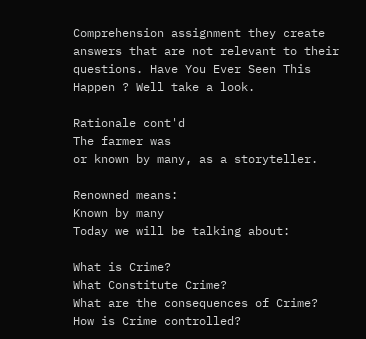Comprehension assignment they create answers that are not relevant to their questions. Have You Ever Seen This Happen ? Well take a look.

Rationale cont'd
The farmer was
or known by many, as a storyteller.

Renowned means:
Known by many
Today we will be talking about:

What is Crime?
What Constitute Crime?
What are the consequences of Crime?
How is Crime controlled?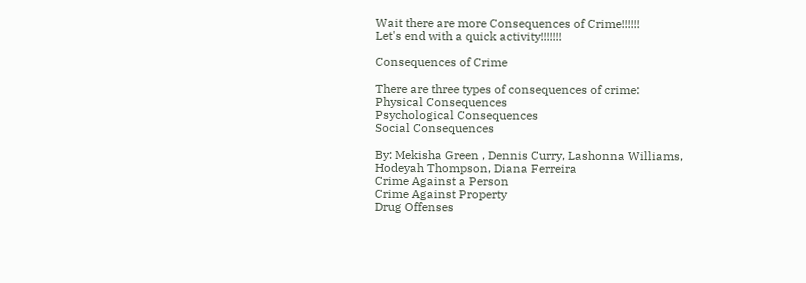Wait there are more Consequences of Crime!!!!!!
Let's end with a quick activity!!!!!!!

Consequences of Crime

There are three types of consequences of crime:
Physical Consequences
Psychological Consequences
Social Consequences

By: Mekisha Green , Dennis Curry, Lashonna Williams, Hodeyah Thompson, Diana Ferreira
Crime Against a Person
Crime Against Property
Drug Offenses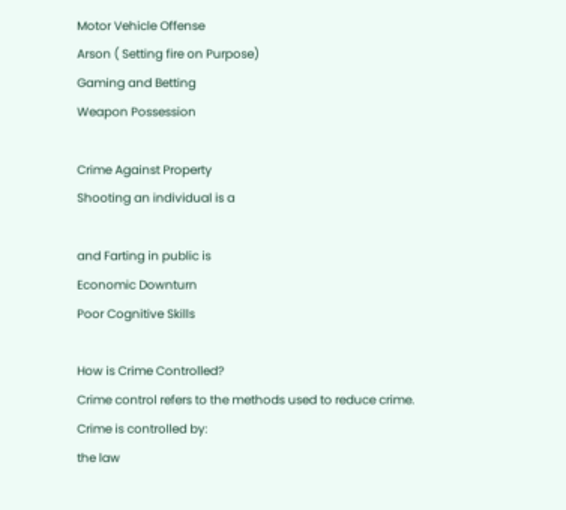Motor Vehicle Offense
Arson ( Setting fire on Purpose)
Gaming and Betting
Weapon Possession

Crime Against Property
Shooting an individual is a

and Farting in public is
Economic Downturn
Poor Cognitive Skills

How is Crime Controlled?
Crime control refers to the methods used to reduce crime. Crime is controlled by:
the law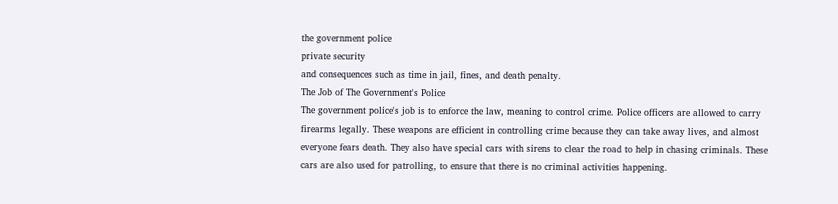the government police
private security
and consequences such as time in jail, fines, and death penalty.
The Job of The Government's Police
The government police's job is to enforce the law, meaning to control crime. Police officers are allowed to carry firearms legally. These weapons are efficient in controlling crime because they can take away lives, and almost everyone fears death. They also have special cars with sirens to clear the road to help in chasing criminals. These cars are also used for patrolling, to ensure that there is no criminal activities happening.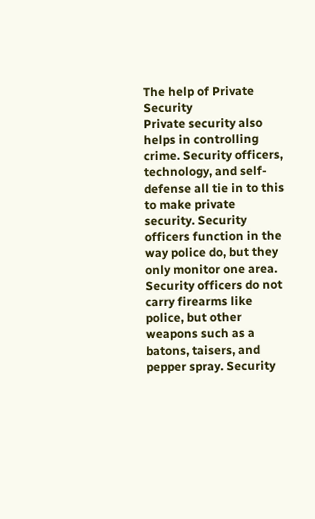The help of Private Security
Private security also helps in controlling crime. Security officers, technology, and self-defense all tie in to this to make private security. Security officers function in the way police do, but they only monitor one area. Security officers do not carry firearms like police, but other weapons such as a batons, taisers, and pepper spray. Security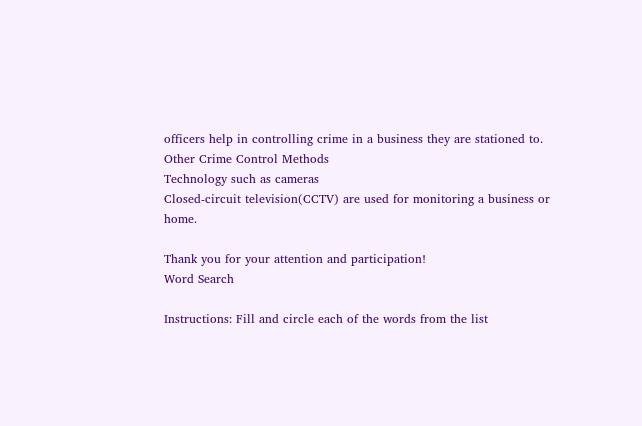officers help in controlling crime in a business they are stationed to.
Other Crime Control Methods
Technology such as cameras
Closed-circuit television(CCTV) are used for monitoring a business or home.

Thank you for your attention and participation!
Word Search

Instructions: Fill and circle each of the words from the list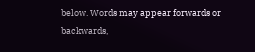below. Words may appear forwards or backwards,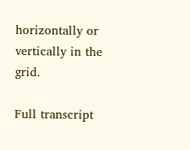horizontally or vertically in the grid.

Full transcript